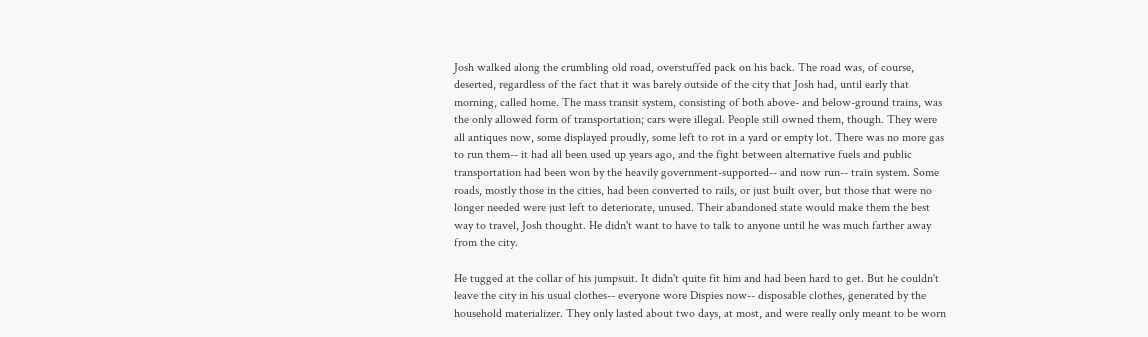Josh walked along the crumbling old road, overstuffed pack on his back. The road was, of course, deserted, regardless of the fact that it was barely outside of the city that Josh had, until early that morning, called home. The mass transit system, consisting of both above- and below-ground trains, was the only allowed form of transportation; cars were illegal. People still owned them, though. They were all antiques now, some displayed proudly, some left to rot in a yard or empty lot. There was no more gas to run them-- it had all been used up years ago, and the fight between alternative fuels and public transportation had been won by the heavily government-supported-- and now run-- train system. Some roads, mostly those in the cities, had been converted to rails, or just built over, but those that were no longer needed were just left to deteriorate, unused. Their abandoned state would make them the best way to travel, Josh thought. He didn't want to have to talk to anyone until he was much farther away from the city.

He tugged at the collar of his jumpsuit. It didn't quite fit him and had been hard to get. But he couldn't leave the city in his usual clothes-- everyone wore Dispies now-- disposable clothes, generated by the household materializer. They only lasted about two days, at most, and were really only meant to be worn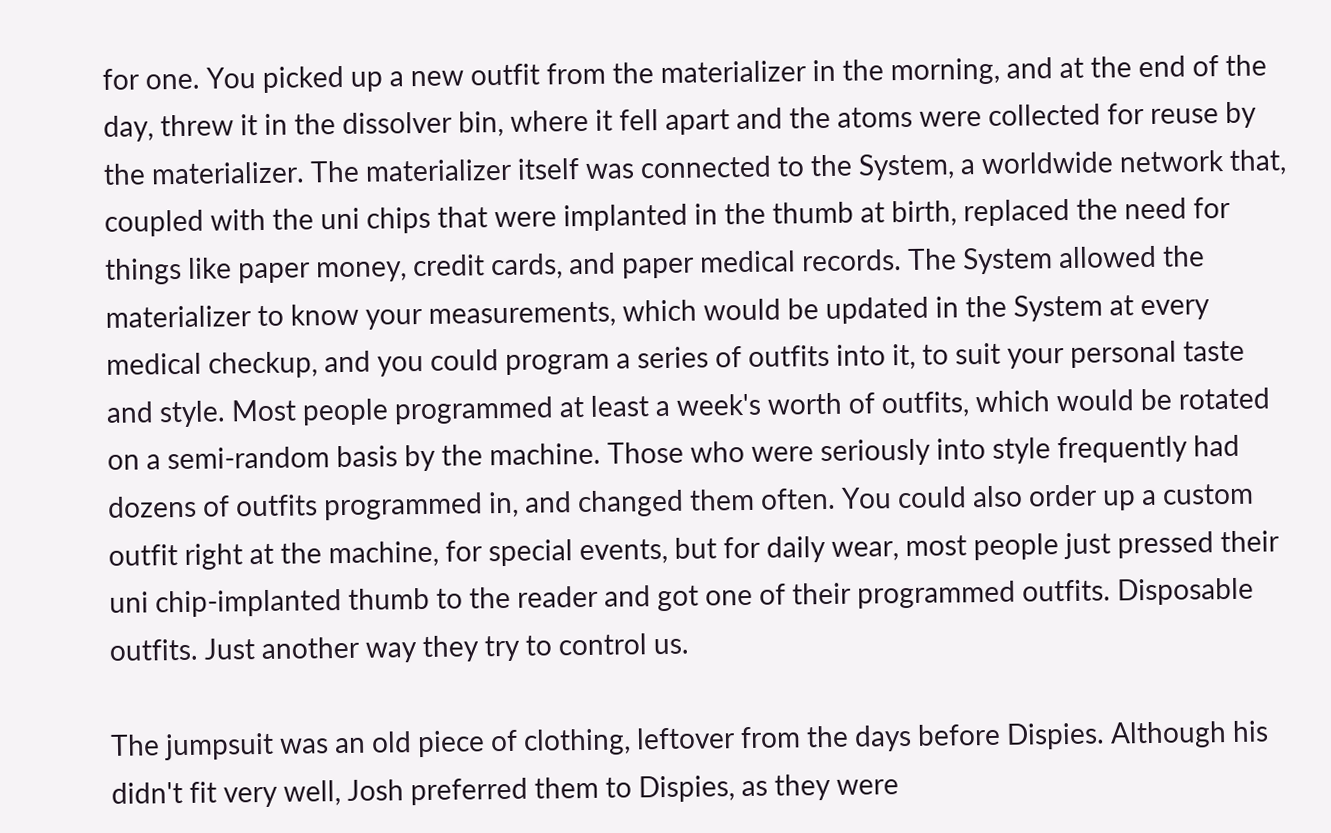for one. You picked up a new outfit from the materializer in the morning, and at the end of the day, threw it in the dissolver bin, where it fell apart and the atoms were collected for reuse by the materializer. The materializer itself was connected to the System, a worldwide network that, coupled with the uni chips that were implanted in the thumb at birth, replaced the need for things like paper money, credit cards, and paper medical records. The System allowed the materializer to know your measurements, which would be updated in the System at every medical checkup, and you could program a series of outfits into it, to suit your personal taste and style. Most people programmed at least a week's worth of outfits, which would be rotated on a semi-random basis by the machine. Those who were seriously into style frequently had dozens of outfits programmed in, and changed them often. You could also order up a custom outfit right at the machine, for special events, but for daily wear, most people just pressed their uni chip-implanted thumb to the reader and got one of their programmed outfits. Disposable outfits. Just another way they try to control us.

The jumpsuit was an old piece of clothing, leftover from the days before Dispies. Although his didn't fit very well, Josh preferred them to Dispies, as they were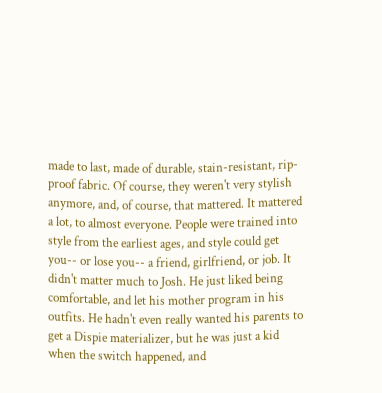made to last, made of durable, stain-resistant, rip-proof fabric. Of course, they weren't very stylish anymore, and, of course, that mattered. It mattered a lot, to almost everyone. People were trained into style from the earliest ages, and style could get you-- or lose you-- a friend, girlfriend, or job. It didn't matter much to Josh. He just liked being comfortable, and let his mother program in his outfits. He hadn't even really wanted his parents to get a Dispie materializer, but he was just a kid when the switch happened, and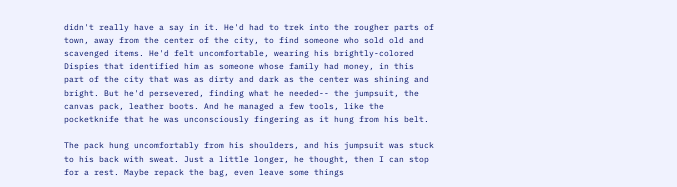didn't really have a say in it. He'd had to trek into the rougher parts of town, away from the center of the city, to find someone who sold old and scavenged items. He'd felt uncomfortable, wearing his brightly-colored Dispies that identified him as someone whose family had money, in this part of the city that was as dirty and dark as the center was shining and bright. But he'd persevered, finding what he needed-- the jumpsuit, the canvas pack, leather boots. And he managed a few tools, like the pocketknife that he was unconsciously fingering as it hung from his belt.

The pack hung uncomfortably from his shoulders, and his jumpsuit was stuck to his back with sweat. Just a little longer, he thought, then I can stop for a rest. Maybe repack the bag, even leave some things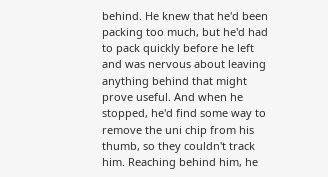behind. He knew that he'd been packing too much, but he'd had to pack quickly before he left and was nervous about leaving anything behind that might prove useful. And when he stopped, he'd find some way to remove the uni chip from his thumb, so they couldn't track him. Reaching behind him, he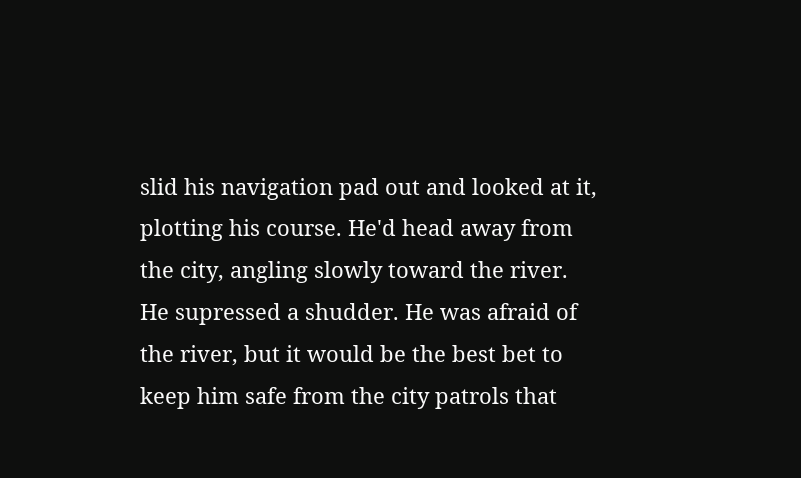slid his navigation pad out and looked at it, plotting his course. He'd head away from the city, angling slowly toward the river. He supressed a shudder. He was afraid of the river, but it would be the best bet to keep him safe from the city patrols that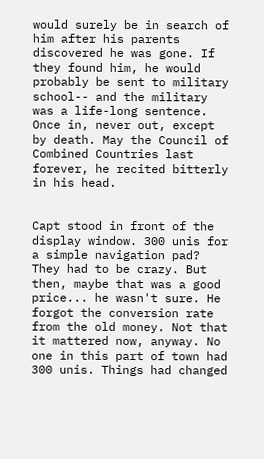would surely be in search of him after his parents discovered he was gone. If they found him, he would probably be sent to military school-- and the military was a life-long sentence. Once in, never out, except by death. May the Council of Combined Countries last forever, he recited bitterly in his head.


Capt stood in front of the display window. 300 unis for a simple navigation pad? They had to be crazy. But then, maybe that was a good price... he wasn't sure. He forgot the conversion rate from the old money. Not that it mattered now, anyway. No one in this part of town had 300 unis. Things had changed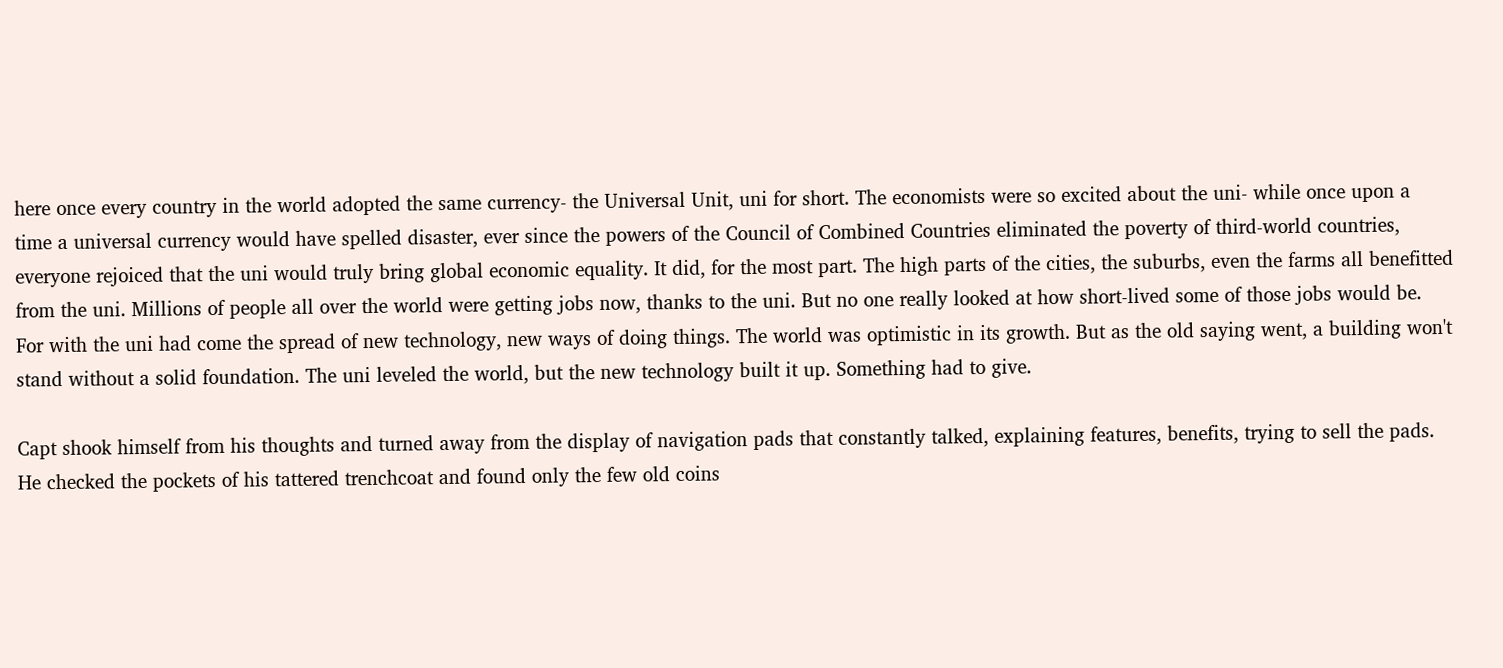here once every country in the world adopted the same currency- the Universal Unit, uni for short. The economists were so excited about the uni- while once upon a time a universal currency would have spelled disaster, ever since the powers of the Council of Combined Countries eliminated the poverty of third-world countries, everyone rejoiced that the uni would truly bring global economic equality. It did, for the most part. The high parts of the cities, the suburbs, even the farms all benefitted from the uni. Millions of people all over the world were getting jobs now, thanks to the uni. But no one really looked at how short-lived some of those jobs would be. For with the uni had come the spread of new technology, new ways of doing things. The world was optimistic in its growth. But as the old saying went, a building won't stand without a solid foundation. The uni leveled the world, but the new technology built it up. Something had to give.

Capt shook himself from his thoughts and turned away from the display of navigation pads that constantly talked, explaining features, benefits, trying to sell the pads. He checked the pockets of his tattered trenchcoat and found only the few old coins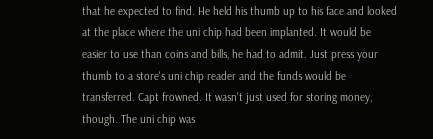that he expected to find. He held his thumb up to his face and looked at the place where the uni chip had been implanted. It would be easier to use than coins and bills, he had to admit. Just press your thumb to a store's uni chip reader and the funds would be transferred. Capt frowned. It wasn't just used for storing money, though. The uni chip was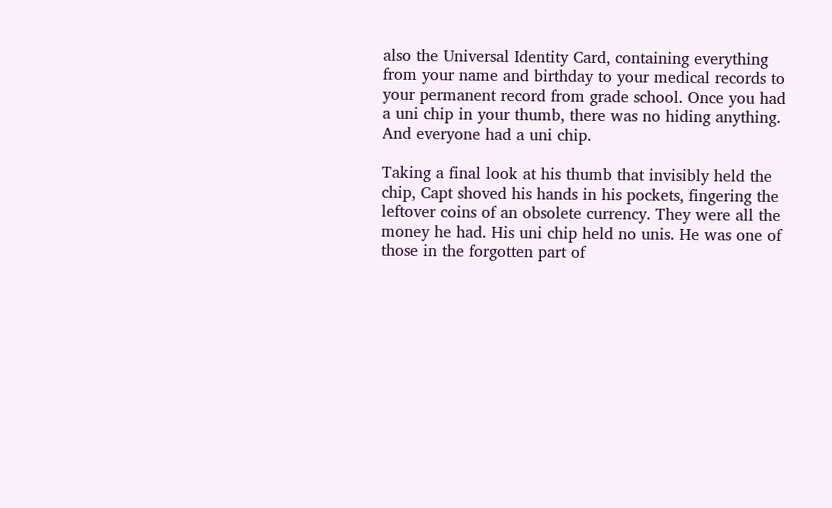also the Universal Identity Card, containing everything from your name and birthday to your medical records to your permanent record from grade school. Once you had a uni chip in your thumb, there was no hiding anything. And everyone had a uni chip.

Taking a final look at his thumb that invisibly held the chip, Capt shoved his hands in his pockets, fingering the leftover coins of an obsolete currency. They were all the money he had. His uni chip held no unis. He was one of those in the forgotten part of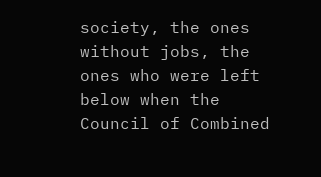society, the ones without jobs, the ones who were left below when the Council of Combined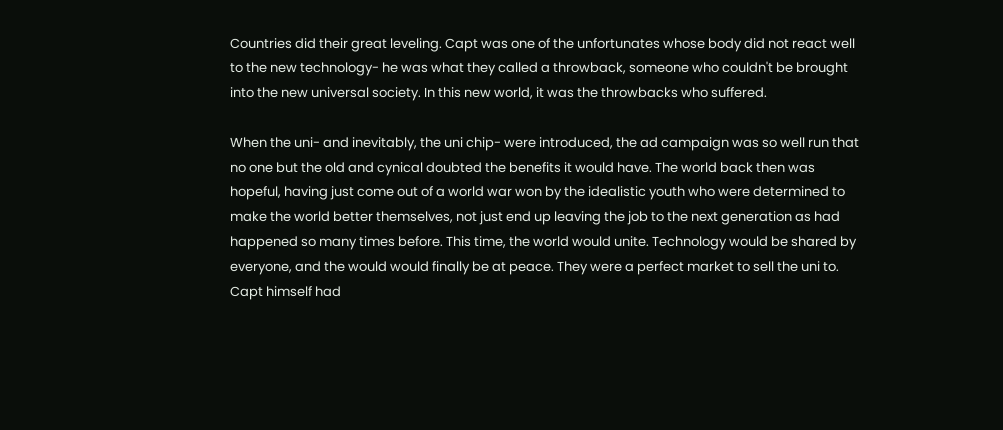Countries did their great leveling. Capt was one of the unfortunates whose body did not react well to the new technology- he was what they called a throwback, someone who couldn't be brought into the new universal society. In this new world, it was the throwbacks who suffered.

When the uni- and inevitably, the uni chip- were introduced, the ad campaign was so well run that no one but the old and cynical doubted the benefits it would have. The world back then was hopeful, having just come out of a world war won by the idealistic youth who were determined to make the world better themselves, not just end up leaving the job to the next generation as had happened so many times before. This time, the world would unite. Technology would be shared by everyone, and the would would finally be at peace. They were a perfect market to sell the uni to. Capt himself had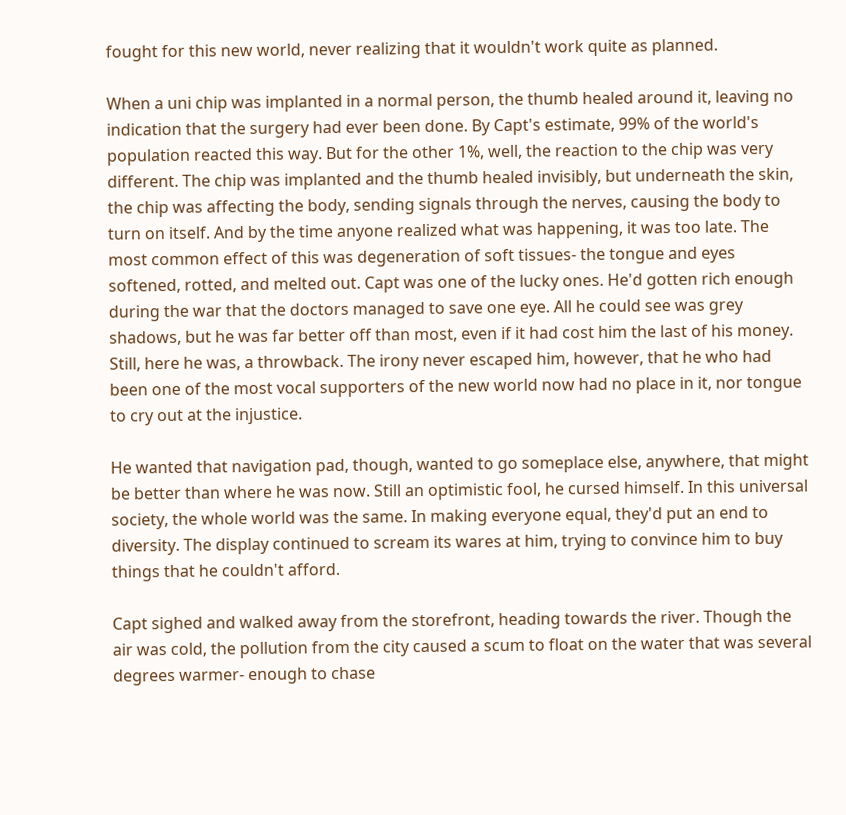fought for this new world, never realizing that it wouldn't work quite as planned.

When a uni chip was implanted in a normal person, the thumb healed around it, leaving no indication that the surgery had ever been done. By Capt's estimate, 99% of the world's population reacted this way. But for the other 1%, well, the reaction to the chip was very different. The chip was implanted and the thumb healed invisibly, but underneath the skin, the chip was affecting the body, sending signals through the nerves, causing the body to turn on itself. And by the time anyone realized what was happening, it was too late. The most common effect of this was degeneration of soft tissues- the tongue and eyes softened, rotted, and melted out. Capt was one of the lucky ones. He'd gotten rich enough during the war that the doctors managed to save one eye. All he could see was grey shadows, but he was far better off than most, even if it had cost him the last of his money. Still, here he was, a throwback. The irony never escaped him, however, that he who had been one of the most vocal supporters of the new world now had no place in it, nor tongue to cry out at the injustice.

He wanted that navigation pad, though, wanted to go someplace else, anywhere, that might be better than where he was now. Still an optimistic fool, he cursed himself. In this universal society, the whole world was the same. In making everyone equal, they'd put an end to diversity. The display continued to scream its wares at him, trying to convince him to buy things that he couldn't afford.

Capt sighed and walked away from the storefront, heading towards the river. Though the air was cold, the pollution from the city caused a scum to float on the water that was several degrees warmer- enough to chase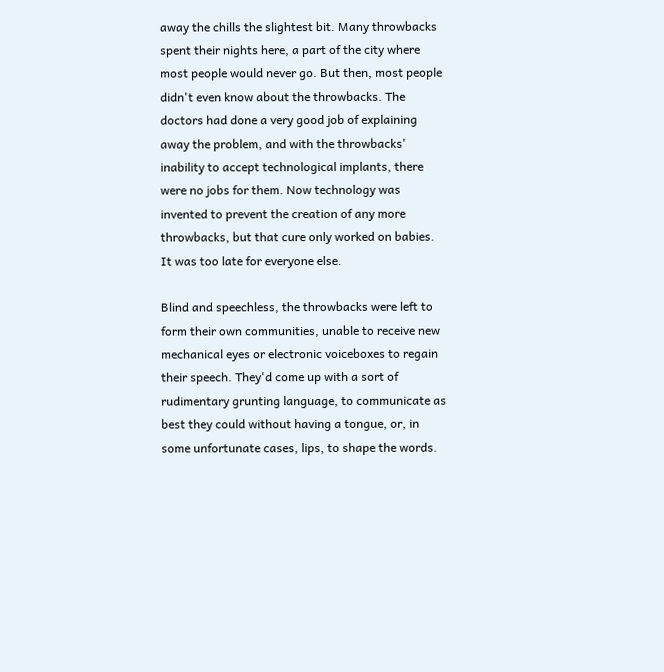away the chills the slightest bit. Many throwbacks spent their nights here, a part of the city where most people would never go. But then, most people didn't even know about the throwbacks. The doctors had done a very good job of explaining away the problem, and with the throwbacks' inability to accept technological implants, there were no jobs for them. Now technology was invented to prevent the creation of any more throwbacks, but that cure only worked on babies. It was too late for everyone else.

Blind and speechless, the throwbacks were left to form their own communities, unable to receive new mechanical eyes or electronic voiceboxes to regain their speech. They'd come up with a sort of rudimentary grunting language, to communicate as best they could without having a tongue, or, in some unfortunate cases, lips, to shape the words.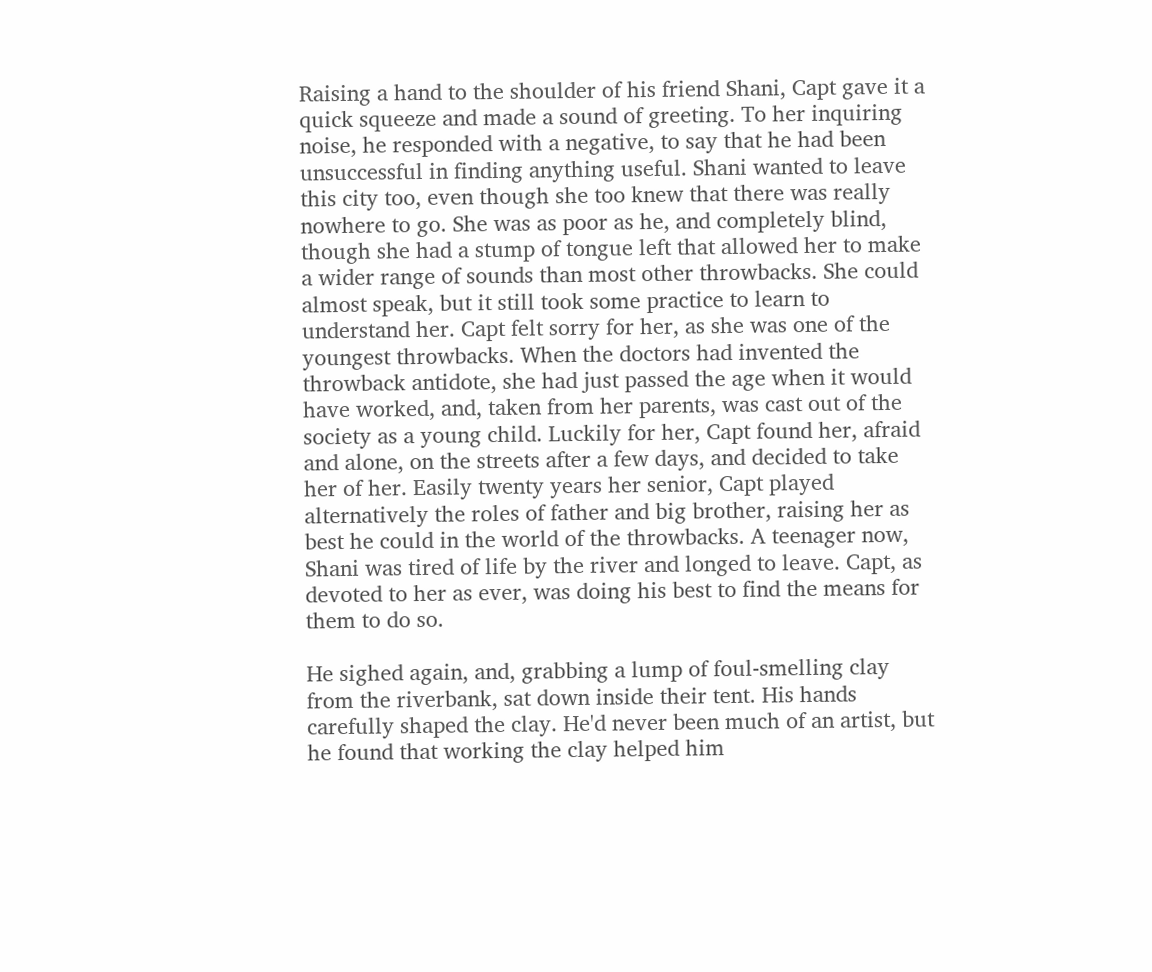Raising a hand to the shoulder of his friend Shani, Capt gave it a quick squeeze and made a sound of greeting. To her inquiring noise, he responded with a negative, to say that he had been unsuccessful in finding anything useful. Shani wanted to leave this city too, even though she too knew that there was really nowhere to go. She was as poor as he, and completely blind, though she had a stump of tongue left that allowed her to make a wider range of sounds than most other throwbacks. She could almost speak, but it still took some practice to learn to understand her. Capt felt sorry for her, as she was one of the youngest throwbacks. When the doctors had invented the throwback antidote, she had just passed the age when it would have worked, and, taken from her parents, was cast out of the society as a young child. Luckily for her, Capt found her, afraid and alone, on the streets after a few days, and decided to take her of her. Easily twenty years her senior, Capt played alternatively the roles of father and big brother, raising her as best he could in the world of the throwbacks. A teenager now, Shani was tired of life by the river and longed to leave. Capt, as devoted to her as ever, was doing his best to find the means for them to do so.

He sighed again, and, grabbing a lump of foul-smelling clay from the riverbank, sat down inside their tent. His hands carefully shaped the clay. He'd never been much of an artist, but he found that working the clay helped him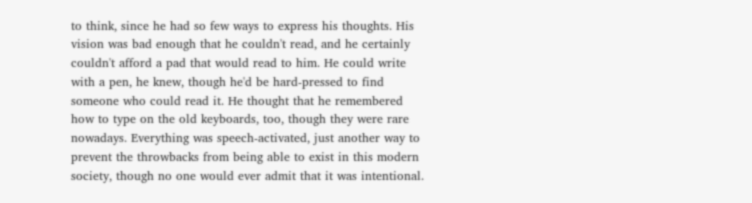to think, since he had so few ways to express his thoughts. His vision was bad enough that he couldn't read, and he certainly couldn't afford a pad that would read to him. He could write with a pen, he knew, though he'd be hard-pressed to find someone who could read it. He thought that he remembered how to type on the old keyboards, too, though they were rare nowadays. Everything was speech-activated, just another way to prevent the throwbacks from being able to exist in this modern society, though no one would ever admit that it was intentional.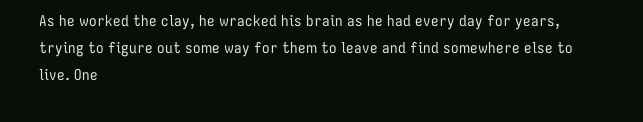As he worked the clay, he wracked his brain as he had every day for years, trying to figure out some way for them to leave and find somewhere else to live. One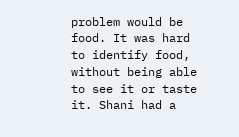problem would be food. It was hard to identify food, without being able to see it or taste it. Shani had a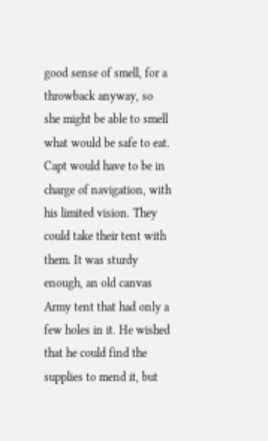good sense of smell, for a throwback anyway, so she might be able to smell what would be safe to eat. Capt would have to be in charge of navigation, with his limited vision. They could take their tent with them. It was sturdy enough, an old canvas Army tent that had only a few holes in it. He wished that he could find the supplies to mend it, but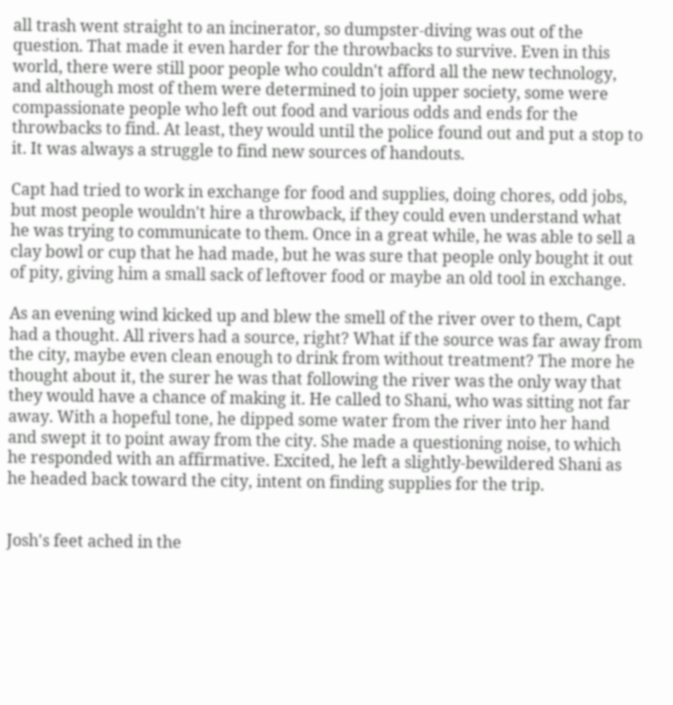all trash went straight to an incinerator, so dumpster-diving was out of the question. That made it even harder for the throwbacks to survive. Even in this world, there were still poor people who couldn't afford all the new technology, and although most of them were determined to join upper society, some were compassionate people who left out food and various odds and ends for the throwbacks to find. At least, they would until the police found out and put a stop to it. It was always a struggle to find new sources of handouts.

Capt had tried to work in exchange for food and supplies, doing chores, odd jobs, but most people wouldn't hire a throwback, if they could even understand what he was trying to communicate to them. Once in a great while, he was able to sell a clay bowl or cup that he had made, but he was sure that people only bought it out of pity, giving him a small sack of leftover food or maybe an old tool in exchange.

As an evening wind kicked up and blew the smell of the river over to them, Capt had a thought. All rivers had a source, right? What if the source was far away from the city, maybe even clean enough to drink from without treatment? The more he thought about it, the surer he was that following the river was the only way that they would have a chance of making it. He called to Shani, who was sitting not far away. With a hopeful tone, he dipped some water from the river into her hand and swept it to point away from the city. She made a questioning noise, to which he responded with an affirmative. Excited, he left a slightly-bewildered Shani as he headed back toward the city, intent on finding supplies for the trip.


Josh's feet ached in the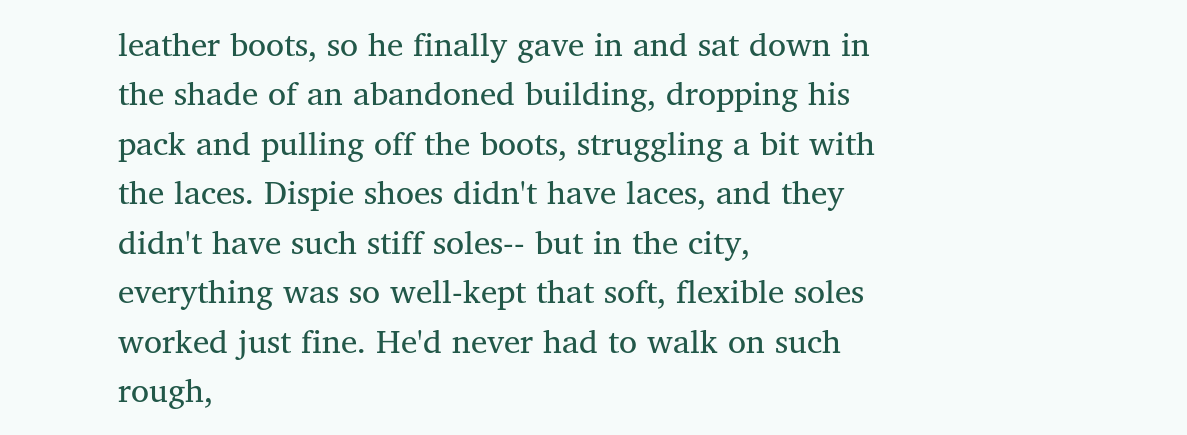leather boots, so he finally gave in and sat down in the shade of an abandoned building, dropping his pack and pulling off the boots, struggling a bit with the laces. Dispie shoes didn't have laces, and they didn't have such stiff soles-- but in the city, everything was so well-kept that soft, flexible soles worked just fine. He'd never had to walk on such rough,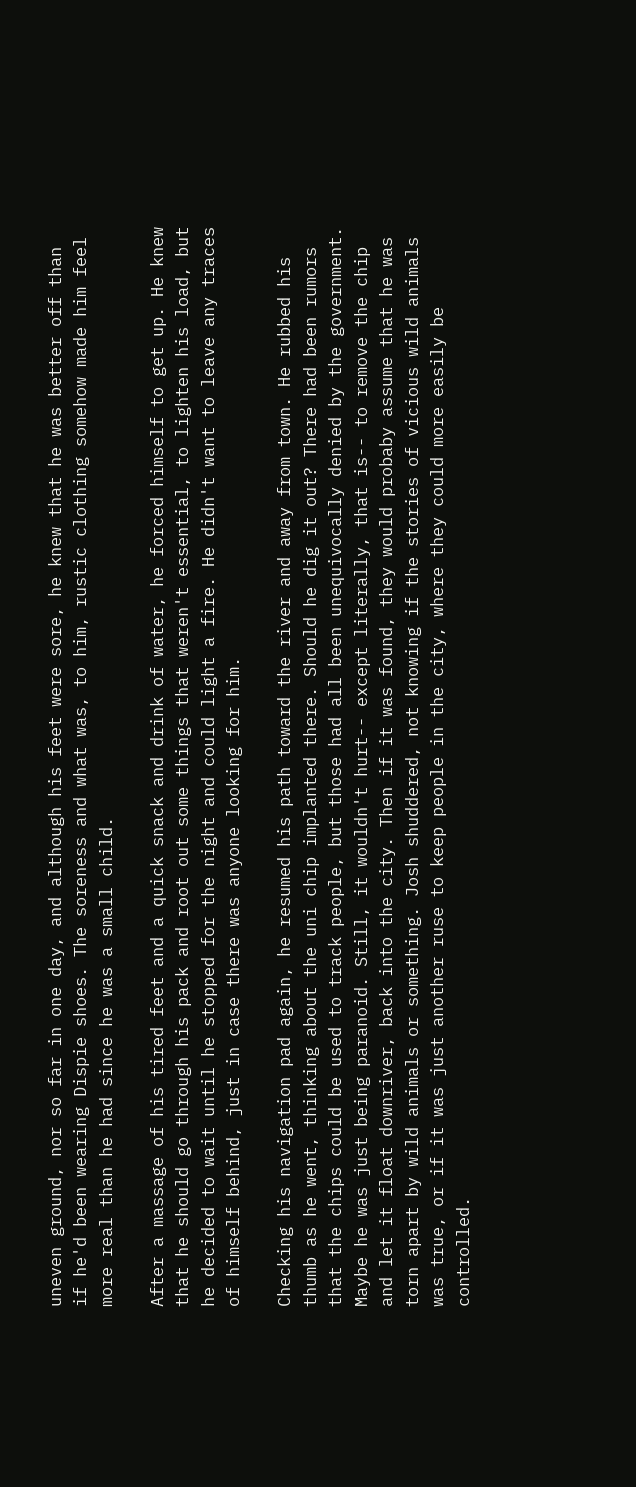uneven ground, nor so far in one day, and although his feet were sore, he knew that he was better off than if he'd been wearing Dispie shoes. The soreness and what was, to him, rustic clothing somehow made him feel more real than he had since he was a small child.

After a massage of his tired feet and a quick snack and drink of water, he forced himself to get up. He knew that he should go through his pack and root out some things that weren't essential, to lighten his load, but he decided to wait until he stopped for the night and could light a fire. He didn't want to leave any traces of himself behind, just in case there was anyone looking for him.

Checking his navigation pad again, he resumed his path toward the river and away from town. He rubbed his thumb as he went, thinking about the uni chip implanted there. Should he dig it out? There had been rumors that the chips could be used to track people, but those had all been unequivocally denied by the government. Maybe he was just being paranoid. Still, it wouldn't hurt-- except literally, that is-- to remove the chip and let it float downriver, back into the city. Then if it was found, they would probaby assume that he was torn apart by wild animals or something. Josh shuddered, not knowing if the stories of vicious wild animals was true, or if it was just another ruse to keep people in the city, where they could more easily be controlled.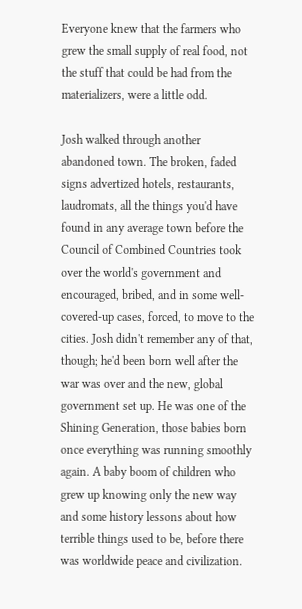Everyone knew that the farmers who grew the small supply of real food, not the stuff that could be had from the materializers, were a little odd.

Josh walked through another abandoned town. The broken, faded signs advertized hotels, restaurants, laudromats, all the things you'd have found in any average town before the Council of Combined Countries took over the world's government and encouraged, bribed, and in some well-covered-up cases, forced, to move to the cities. Josh didn't remember any of that, though; he'd been born well after the war was over and the new, global government set up. He was one of the Shining Generation, those babies born once everything was running smoothly again. A baby boom of children who grew up knowing only the new way and some history lessons about how terrible things used to be, before there was worldwide peace and civilization.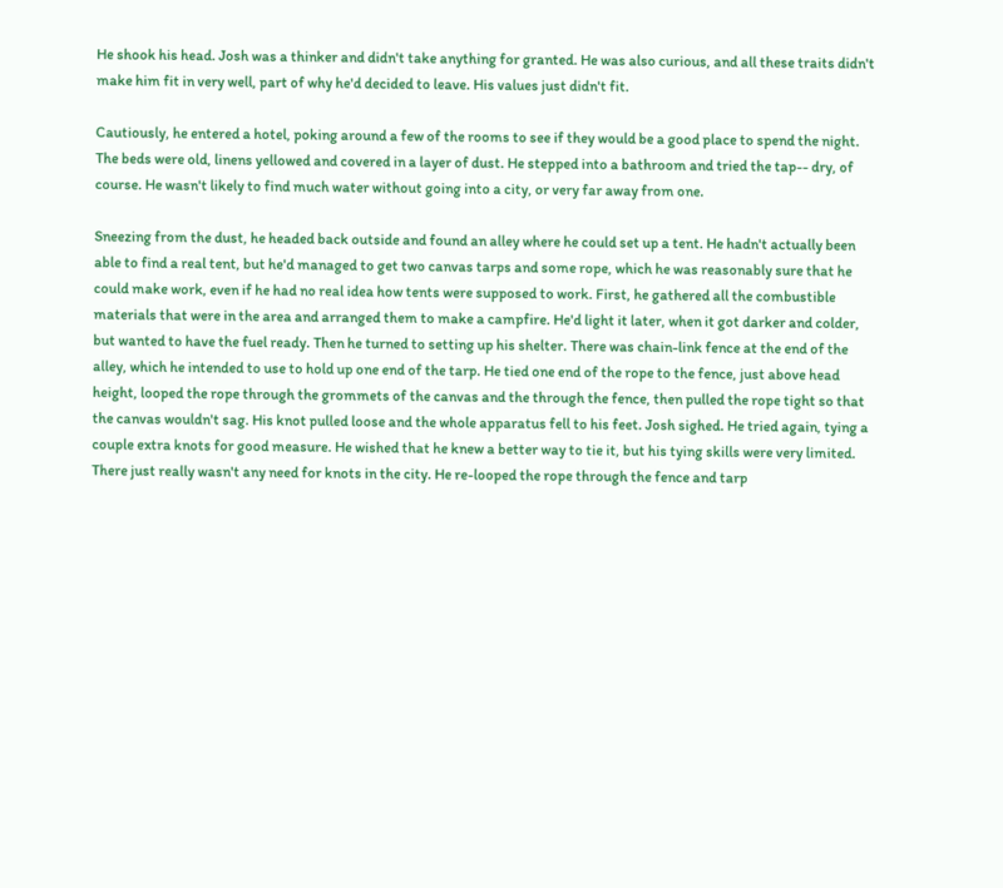He shook his head. Josh was a thinker and didn't take anything for granted. He was also curious, and all these traits didn't make him fit in very well, part of why he'd decided to leave. His values just didn't fit.

Cautiously, he entered a hotel, poking around a few of the rooms to see if they would be a good place to spend the night. The beds were old, linens yellowed and covered in a layer of dust. He stepped into a bathroom and tried the tap-- dry, of course. He wasn't likely to find much water without going into a city, or very far away from one.

Sneezing from the dust, he headed back outside and found an alley where he could set up a tent. He hadn't actually been able to find a real tent, but he'd managed to get two canvas tarps and some rope, which he was reasonably sure that he could make work, even if he had no real idea how tents were supposed to work. First, he gathered all the combustible materials that were in the area and arranged them to make a campfire. He'd light it later, when it got darker and colder, but wanted to have the fuel ready. Then he turned to setting up his shelter. There was chain-link fence at the end of the alley, which he intended to use to hold up one end of the tarp. He tied one end of the rope to the fence, just above head height, looped the rope through the grommets of the canvas and the through the fence, then pulled the rope tight so that the canvas wouldn't sag. His knot pulled loose and the whole apparatus fell to his feet. Josh sighed. He tried again, tying a couple extra knots for good measure. He wished that he knew a better way to tie it, but his tying skills were very limited. There just really wasn't any need for knots in the city. He re-looped the rope through the fence and tarp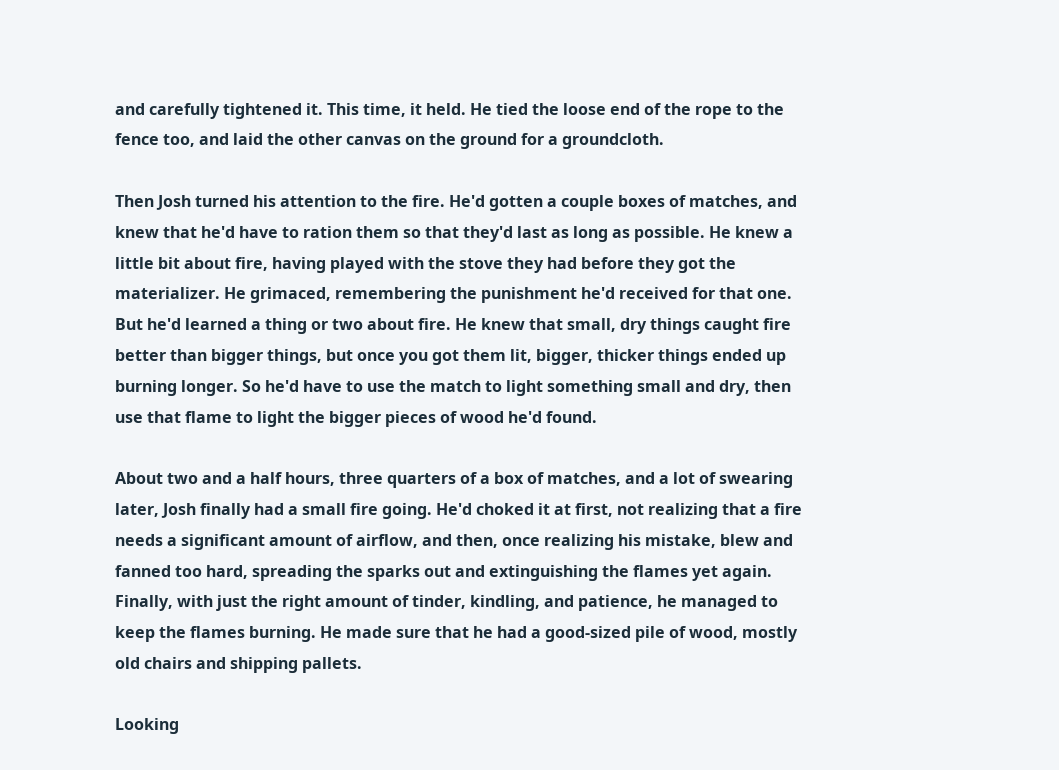and carefully tightened it. This time, it held. He tied the loose end of the rope to the fence too, and laid the other canvas on the ground for a groundcloth.

Then Josh turned his attention to the fire. He'd gotten a couple boxes of matches, and knew that he'd have to ration them so that they'd last as long as possible. He knew a little bit about fire, having played with the stove they had before they got the materializer. He grimaced, remembering the punishment he'd received for that one. But he'd learned a thing or two about fire. He knew that small, dry things caught fire better than bigger things, but once you got them lit, bigger, thicker things ended up burning longer. So he'd have to use the match to light something small and dry, then use that flame to light the bigger pieces of wood he'd found.

About two and a half hours, three quarters of a box of matches, and a lot of swearing later, Josh finally had a small fire going. He'd choked it at first, not realizing that a fire needs a significant amount of airflow, and then, once realizing his mistake, blew and fanned too hard, spreading the sparks out and extinguishing the flames yet again. Finally, with just the right amount of tinder, kindling, and patience, he managed to keep the flames burning. He made sure that he had a good-sized pile of wood, mostly old chairs and shipping pallets.

Looking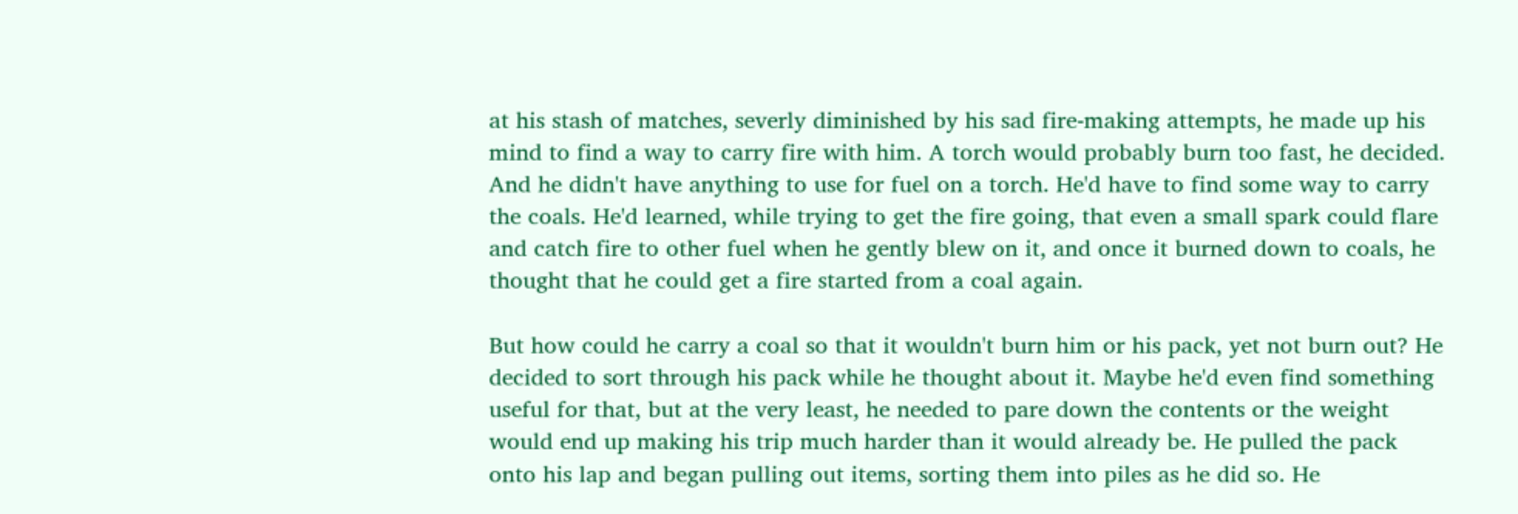at his stash of matches, severly diminished by his sad fire-making attempts, he made up his mind to find a way to carry fire with him. A torch would probably burn too fast, he decided. And he didn't have anything to use for fuel on a torch. He'd have to find some way to carry the coals. He'd learned, while trying to get the fire going, that even a small spark could flare and catch fire to other fuel when he gently blew on it, and once it burned down to coals, he thought that he could get a fire started from a coal again.

But how could he carry a coal so that it wouldn't burn him or his pack, yet not burn out? He decided to sort through his pack while he thought about it. Maybe he'd even find something useful for that, but at the very least, he needed to pare down the contents or the weight would end up making his trip much harder than it would already be. He pulled the pack onto his lap and began pulling out items, sorting them into piles as he did so. He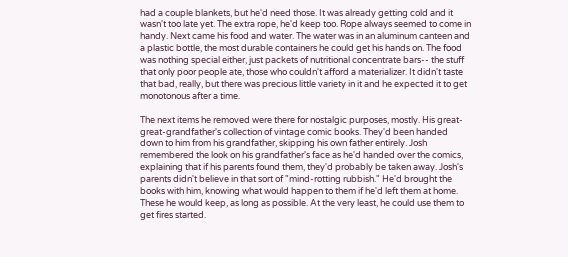had a couple blankets, but he'd need those. It was already getting cold and it wasn't too late yet. The extra rope, he'd keep too. Rope always seemed to come in handy. Next came his food and water. The water was in an aluminum canteen and a plastic bottle, the most durable containers he could get his hands on. The food was nothing special either, just packets of nutritional concentrate bars-- the stuff that only poor people ate, those who couldn't afford a materializer. It didn't taste that bad, really, but there was precious little variety in it and he expected it to get monotonous after a time.

The next items he removed were there for nostalgic purposes, mostly. His great-great-grandfather's collection of vintage comic books. They'd been handed down to him from his grandfather, skipping his own father entirely. Josh remembered the look on his grandfather's face as he'd handed over the comics, explaining that if his parents found them, they'd probably be taken away. Josh's parents didn't believe in that sort of "mind-rotting rubbish." He'd brought the books with him, knowing what would happen to them if he'd left them at home. These he would keep, as long as possible. At the very least, he could use them to get fires started.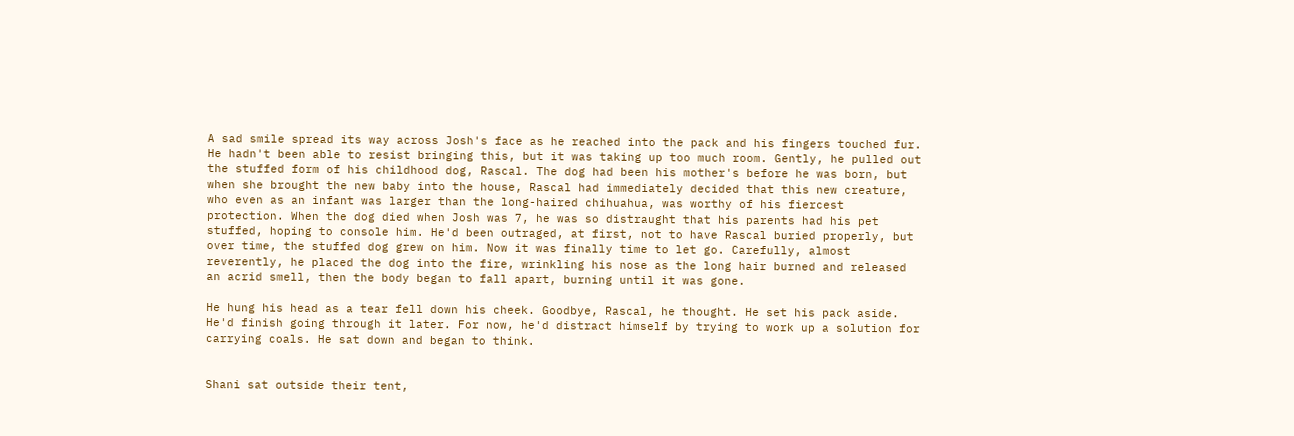A sad smile spread its way across Josh's face as he reached into the pack and his fingers touched fur. He hadn't been able to resist bringing this, but it was taking up too much room. Gently, he pulled out the stuffed form of his childhood dog, Rascal. The dog had been his mother's before he was born, but when she brought the new baby into the house, Rascal had immediately decided that this new creature, who even as an infant was larger than the long-haired chihuahua, was worthy of his fiercest protection. When the dog died when Josh was 7, he was so distraught that his parents had his pet stuffed, hoping to console him. He'd been outraged, at first, not to have Rascal buried properly, but over time, the stuffed dog grew on him. Now it was finally time to let go. Carefully, almost reverently, he placed the dog into the fire, wrinkling his nose as the long hair burned and released an acrid smell, then the body began to fall apart, burning until it was gone.

He hung his head as a tear fell down his cheek. Goodbye, Rascal, he thought. He set his pack aside. He'd finish going through it later. For now, he'd distract himself by trying to work up a solution for carrying coals. He sat down and began to think.


Shani sat outside their tent,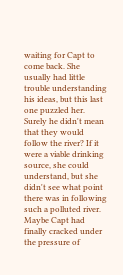waiting for Capt to come back. She usually had little trouble understanding his ideas, but this last one puzzled her. Surely he didn't mean that they would follow the river? If it were a viable drinking source, she could understand, but she didn't see what point there was in following such a polluted river. Maybe Capt had finally cracked under the pressure of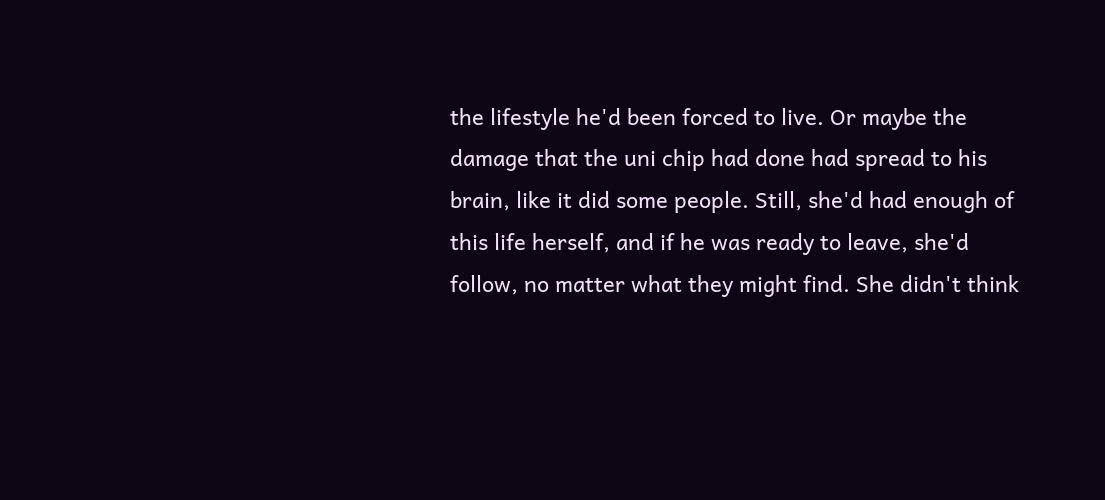the lifestyle he'd been forced to live. Or maybe the damage that the uni chip had done had spread to his brain, like it did some people. Still, she'd had enough of this life herself, and if he was ready to leave, she'd follow, no matter what they might find. She didn't think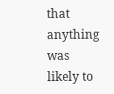that anything was likely to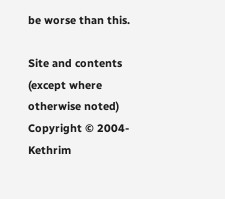be worse than this.

Site and contents (except where otherwise noted) Copyright © 2004- Kethrim